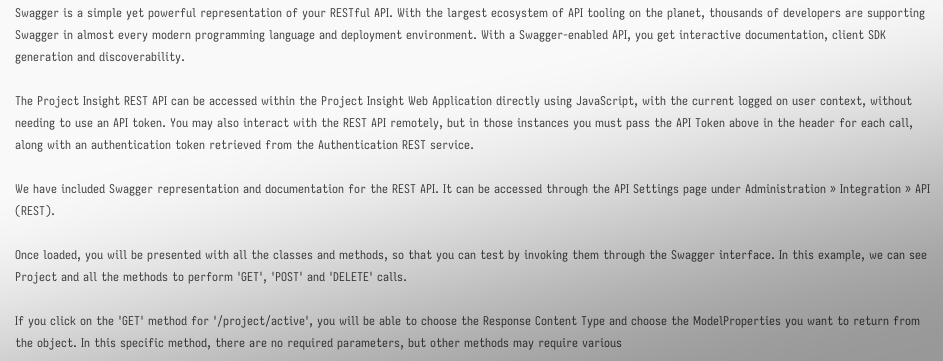Swagger is a simple yet powerful representation of your RESTful API. With the largest ecosystem of API tooling on the planet, thousands of developers are supporting Swagger in almost every modern programming language and deployment environment. With a Swagger-enabled API, you get interactive documentation, client SDK generation and discoverability.

The Project Insight REST API can be accessed within the Project Insight Web Application directly using JavaScript, with the current logged on user context, without needing to use an API token. You may also interact with the REST API remotely, but in those instances you must pass the API Token above in the header for each call, along with an authentication token retrieved from the Authentication REST service.

We have included Swagger representation and documentation for the REST API. It can be accessed through the API Settings page under Administration » Integration » API (REST).

Once loaded, you will be presented with all the classes and methods, so that you can test by invoking them through the Swagger interface. In this example, we can see Project and all the methods to perform 'GET', 'POST' and 'DELETE' calls.

If you click on the 'GET' method for '/project/active', you will be able to choose the Response Content Type and choose the ModelProperties you want to return from the object. In this specific method, there are no required parameters, but other methods may require various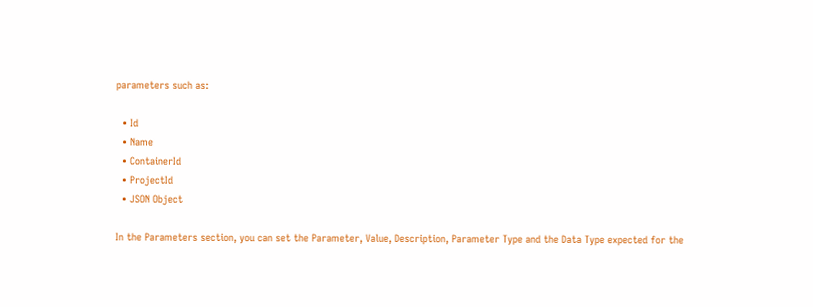parameters such as:

  • Id
  • Name
  • ContainerId
  • ProjectId
  • JSON Object

In the Parameters section, you can set the Parameter, Value, Description, Parameter Type and the Data Type expected for the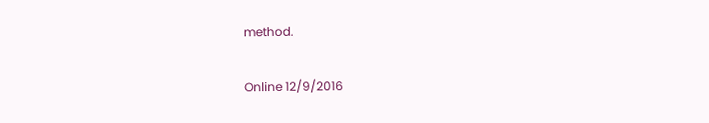method.

Online 12/9/2016